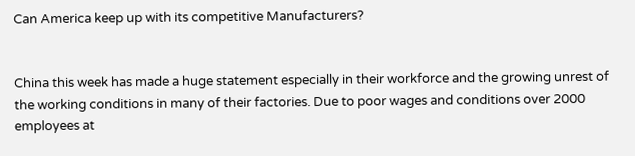Can America keep up with its competitive Manufacturers?


China this week has made a huge statement especially in their workforce and the growing unrest of the working conditions in many of their factories. Due to poor wages and conditions over 2000 employees at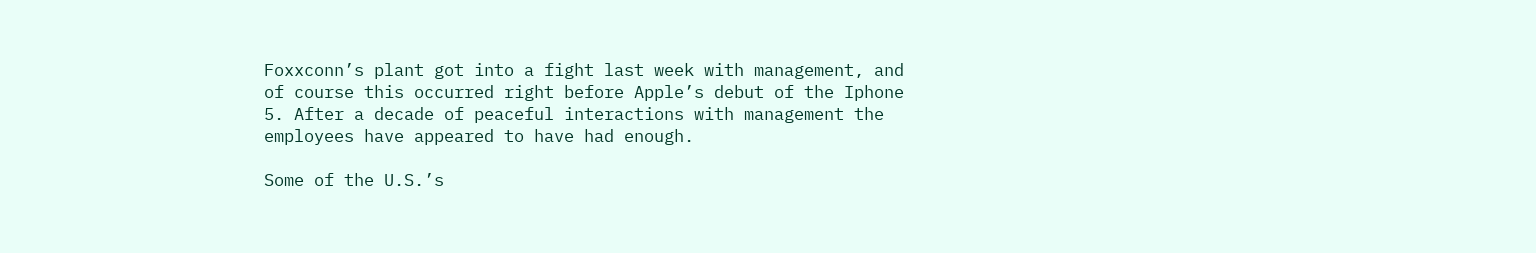Foxxconn’s plant got into a fight last week with management, and of course this occurred right before Apple’s debut of the Iphone 5. After a decade of peaceful interactions with management the employees have appeared to have had enough.

Some of the U.S.’s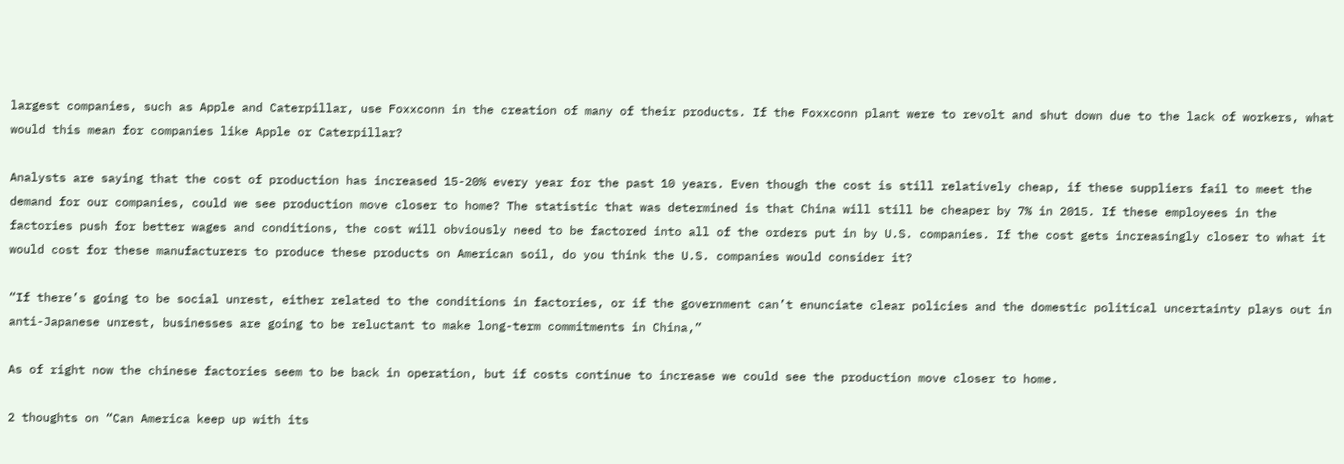largest companies, such as Apple and Caterpillar, use Foxxconn in the creation of many of their products. If the Foxxconn plant were to revolt and shut down due to the lack of workers, what would this mean for companies like Apple or Caterpillar?

Analysts are saying that the cost of production has increased 15-20% every year for the past 10 years. Even though the cost is still relatively cheap, if these suppliers fail to meet the demand for our companies, could we see production move closer to home? The statistic that was determined is that China will still be cheaper by 7% in 2015. If these employees in the factories push for better wages and conditions, the cost will obviously need to be factored into all of the orders put in by U.S. companies. If the cost gets increasingly closer to what it would cost for these manufacturers to produce these products on American soil, do you think the U.S. companies would consider it?

“If there’s going to be social unrest, either related to the conditions in factories, or if the government can’t enunciate clear policies and the domestic political uncertainty plays out in anti-Japanese unrest, businesses are going to be reluctant to make long-term commitments in China,”

As of right now the chinese factories seem to be back in operation, but if costs continue to increase we could see the production move closer to home.

2 thoughts on “Can America keep up with its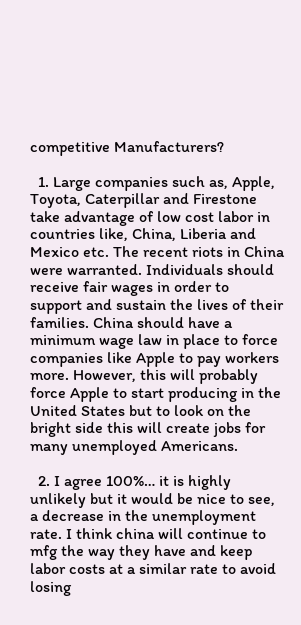competitive Manufacturers?

  1. Large companies such as, Apple, Toyota, Caterpillar and Firestone take advantage of low cost labor in countries like, China, Liberia and Mexico etc. The recent riots in China were warranted. Individuals should receive fair wages in order to support and sustain the lives of their families. China should have a minimum wage law in place to force companies like Apple to pay workers more. However, this will probably force Apple to start producing in the United States but to look on the bright side this will create jobs for many unemployed Americans.

  2. I agree 100%… it is highly unlikely but it would be nice to see, a decrease in the unemployment rate. I think china will continue to mfg the way they have and keep labor costs at a similar rate to avoid losing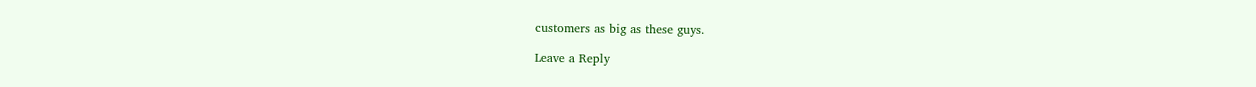customers as big as these guys.

Leave a Reply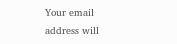Your email address will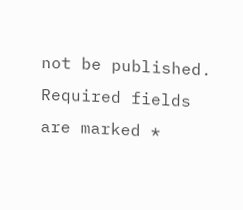not be published. Required fields are marked *